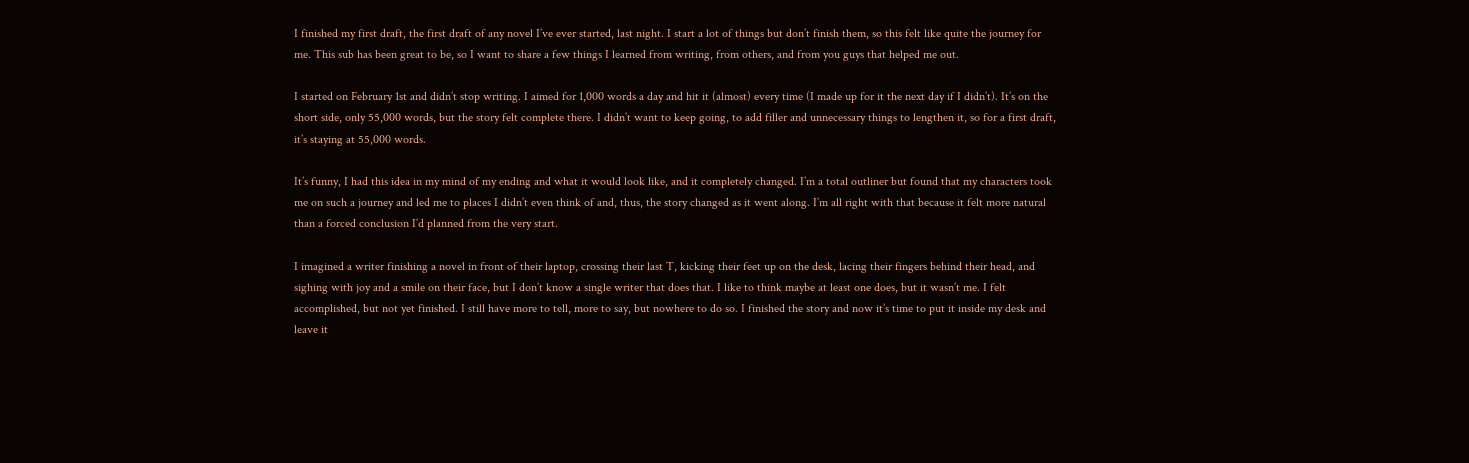I finished my first draft, the first draft of any novel I’ve ever started, last night. I start a lot of things but don’t finish them, so this felt like quite the journey for me. This sub has been great to be, so I want to share a few things I learned from writing, from others, and from you guys that helped me out.

I started on February 1st and didn’t stop writing. I aimed for 1,000 words a day and hit it (almost) every time (I made up for it the next day if I didn’t). It’s on the short side, only 55,000 words, but the story felt complete there. I didn’t want to keep going, to add filler and unnecessary things to lengthen it, so for a first draft, it’s staying at 55,000 words.

It’s funny, I had this idea in my mind of my ending and what it would look like, and it completely changed. I’m a total outliner but found that my characters took me on such a journey and led me to places I didn’t even think of and, thus, the story changed as it went along. I’m all right with that because it felt more natural than a forced conclusion I’d planned from the very start.

I imagined a writer finishing a novel in front of their laptop, crossing their last T, kicking their feet up on the desk, lacing their fingers behind their head, and sighing with joy and a smile on their face, but I don’t know a single writer that does that. I like to think maybe at least one does, but it wasn’t me. I felt accomplished, but not yet finished. I still have more to tell, more to say, but nowhere to do so. I finished the story and now it’s time to put it inside my desk and leave it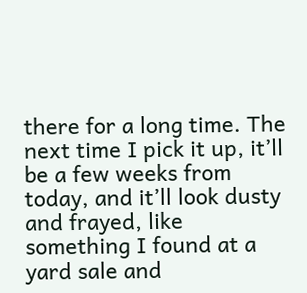there for a long time. The next time I pick it up, it’ll be a few weeks from today, and it’ll look dusty and frayed, like something I found at a yard sale and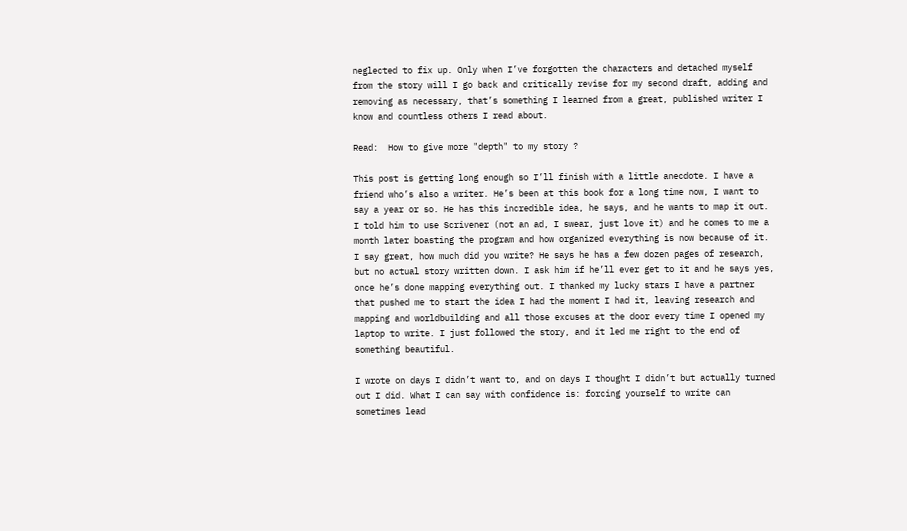neglected to fix up. Only when I’ve forgotten the characters and detached myself from the story will I go back and critically revise for my second draft, adding and removing as necessary, that’s something I learned from a great, published writer I know and countless others I read about.

Read:  How to give more "depth" to my story ?

This post is getting long enough so I’ll finish with a little anecdote. I have a friend who’s also a writer. He’s been at this book for a long time now, I want to say a year or so. He has this incredible idea, he says, and he wants to map it out. I told him to use Scrivener (not an ad, I swear, just love it) and he comes to me a month later boasting the program and how organized everything is now because of it. I say great, how much did you write? He says he has a few dozen pages of research, but no actual story written down. I ask him if he’ll ever get to it and he says yes, once he’s done mapping everything out. I thanked my lucky stars I have a partner that pushed me to start the idea I had the moment I had it, leaving research and mapping and worldbuilding and all those excuses at the door every time I opened my laptop to write. I just followed the story, and it led me right to the end of something beautiful.

I wrote on days I didn’t want to, and on days I thought I didn’t but actually turned out I did. What I can say with confidence is: forcing yourself to write can sometimes lead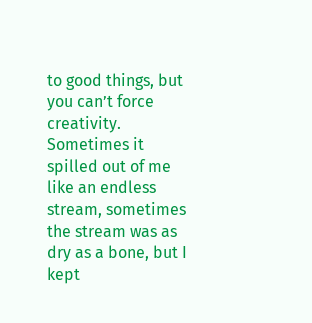to good things, but you can’t force creativity. Sometimes it spilled out of me like an endless stream, sometimes the stream was as dry as a bone, but I kept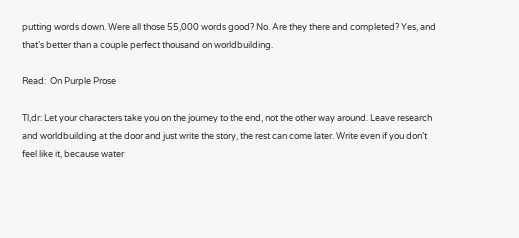putting words down. Were all those 55,000 words good? No. Are they there and completed? Yes, and that’s better than a couple perfect thousand on worldbuilding.

Read:  On Purple Prose

Tl,dr: Let your characters take you on the journey to the end, not the other way around. Leave research and worldbuilding at the door and just write the story, the rest can come later. Write even if you don’t feel like it, because water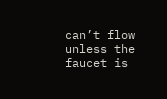can’t flow unless the faucet is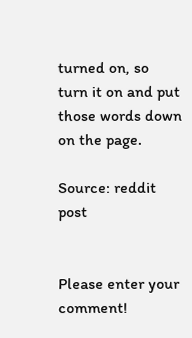turned on, so turn it on and put those words down on the page.

Source: reddit post


Please enter your comment!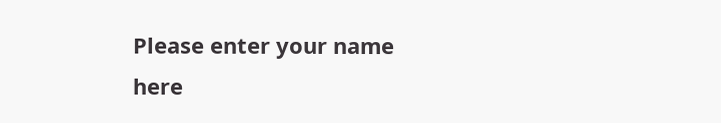Please enter your name here